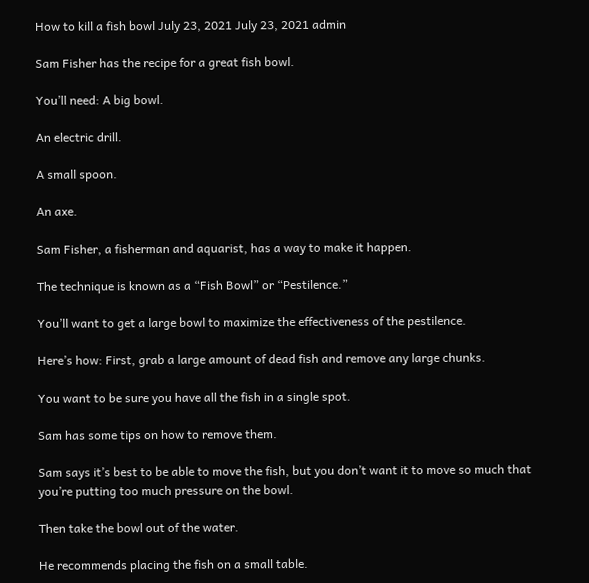How to kill a fish bowl July 23, 2021 July 23, 2021 admin

Sam Fisher has the recipe for a great fish bowl.

You’ll need: A big bowl.

An electric drill.

A small spoon.

An axe.

Sam Fisher, a fisherman and aquarist, has a way to make it happen.

The technique is known as a “Fish Bowl” or “Pestilence.”

You’ll want to get a large bowl to maximize the effectiveness of the pestilence.

Here’s how: First, grab a large amount of dead fish and remove any large chunks.

You want to be sure you have all the fish in a single spot.

Sam has some tips on how to remove them.

Sam says it’s best to be able to move the fish, but you don’t want it to move so much that you’re putting too much pressure on the bowl.

Then take the bowl out of the water.

He recommends placing the fish on a small table.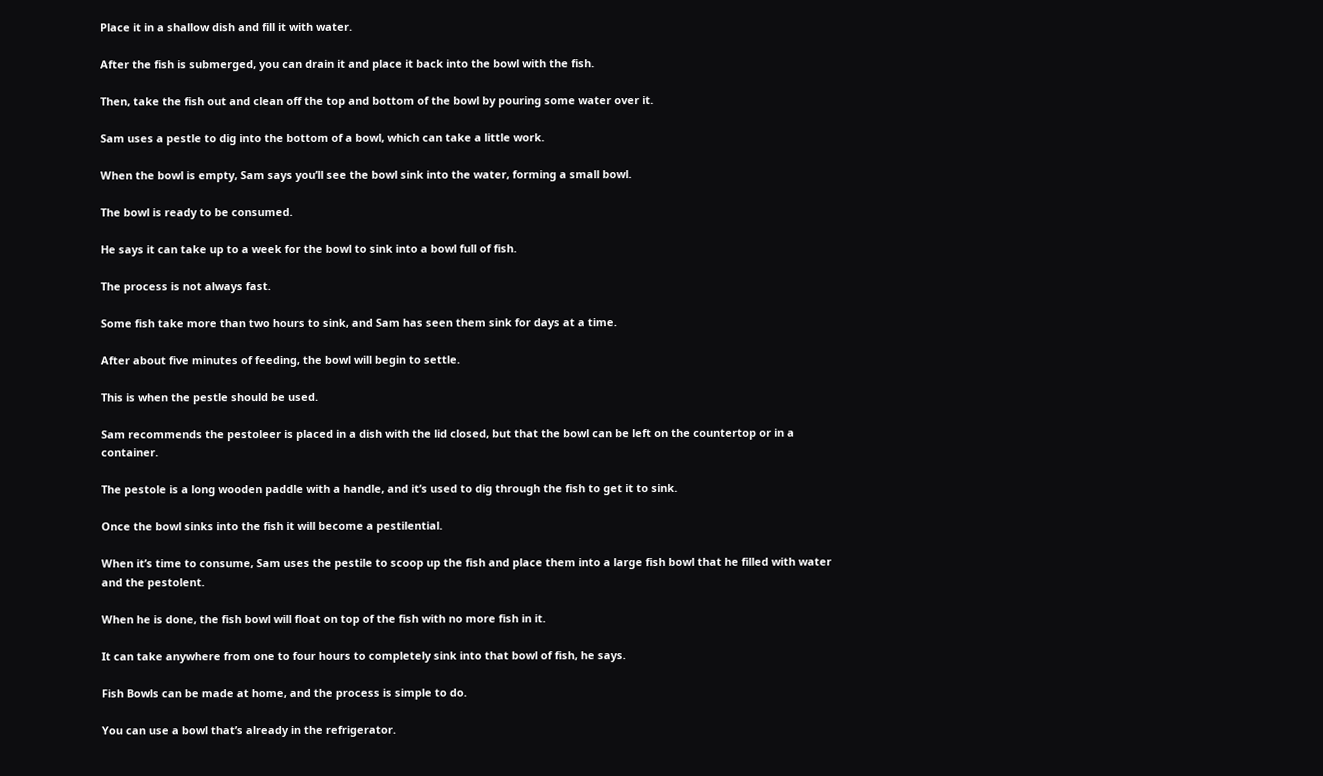Place it in a shallow dish and fill it with water.

After the fish is submerged, you can drain it and place it back into the bowl with the fish.

Then, take the fish out and clean off the top and bottom of the bowl by pouring some water over it.

Sam uses a pestle to dig into the bottom of a bowl, which can take a little work.

When the bowl is empty, Sam says you’ll see the bowl sink into the water, forming a small bowl.

The bowl is ready to be consumed.

He says it can take up to a week for the bowl to sink into a bowl full of fish.

The process is not always fast.

Some fish take more than two hours to sink, and Sam has seen them sink for days at a time.

After about five minutes of feeding, the bowl will begin to settle.

This is when the pestle should be used.

Sam recommends the pestoleer is placed in a dish with the lid closed, but that the bowl can be left on the countertop or in a container.

The pestole is a long wooden paddle with a handle, and it’s used to dig through the fish to get it to sink.

Once the bowl sinks into the fish it will become a pestilential.

When it’s time to consume, Sam uses the pestile to scoop up the fish and place them into a large fish bowl that he filled with water and the pestolent.

When he is done, the fish bowl will float on top of the fish with no more fish in it.

It can take anywhere from one to four hours to completely sink into that bowl of fish, he says.

Fish Bowls can be made at home, and the process is simple to do.

You can use a bowl that’s already in the refrigerator.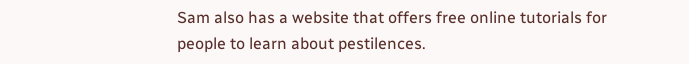Sam also has a website that offers free online tutorials for people to learn about pestilences.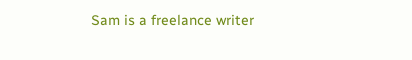Sam is a freelance writer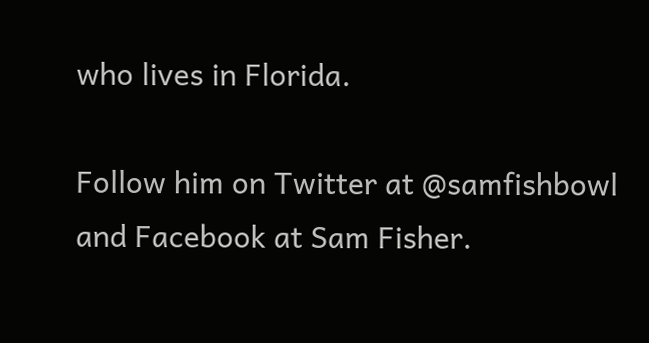who lives in Florida.

Follow him on Twitter at @samfishbowl and Facebook at Sam Fisher.